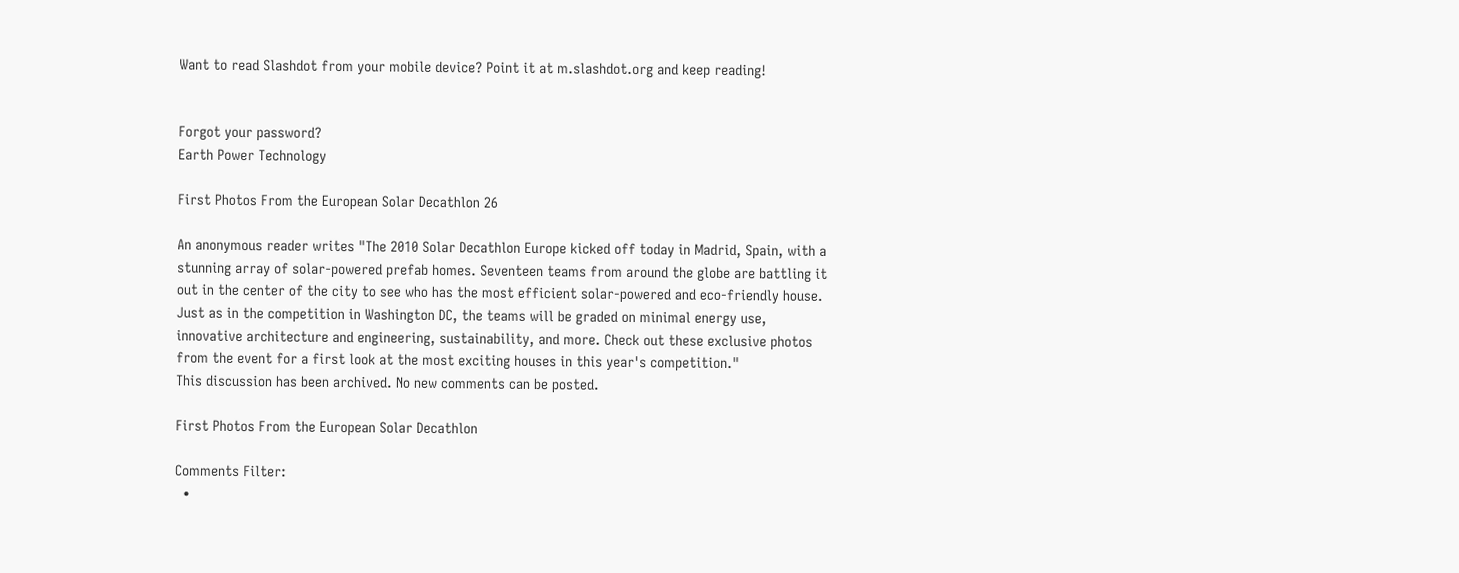Want to read Slashdot from your mobile device? Point it at m.slashdot.org and keep reading!


Forgot your password?
Earth Power Technology

First Photos From the European Solar Decathlon 26

An anonymous reader writes "The 2010 Solar Decathlon Europe kicked off today in Madrid, Spain, with a stunning array of solar-powered prefab homes. Seventeen teams from around the globe are battling it out in the center of the city to see who has the most efficient solar-powered and eco-friendly house. Just as in the competition in Washington DC, the teams will be graded on minimal energy use, innovative architecture and engineering, sustainability, and more. Check out these exclusive photos from the event for a first look at the most exciting houses in this year's competition."
This discussion has been archived. No new comments can be posted.

First Photos From the European Solar Decathlon

Comments Filter:
  •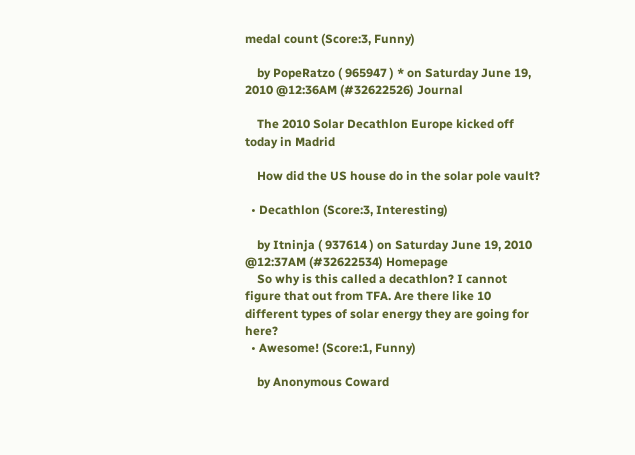medal count (Score:3, Funny)

    by PopeRatzo ( 965947 ) * on Saturday June 19, 2010 @12:36AM (#32622526) Journal

    The 2010 Solar Decathlon Europe kicked off today in Madrid

    How did the US house do in the solar pole vault?

  • Decathlon (Score:3, Interesting)

    by Itninja ( 937614 ) on Saturday June 19, 2010 @12:37AM (#32622534) Homepage
    So why is this called a decathlon? I cannot figure that out from TFA. Are there like 10 different types of solar energy they are going for here?
  • Awesome! (Score:1, Funny)

    by Anonymous Coward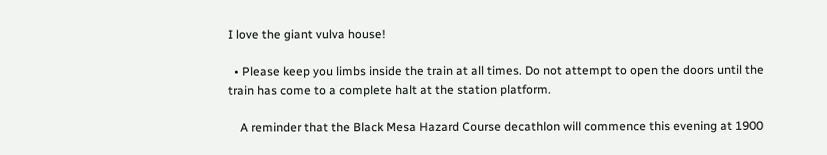I love the giant vulva house!

  • Please keep you limbs inside the train at all times. Do not attempt to open the doors until the train has come to a complete halt at the station platform.

    A reminder that the Black Mesa Hazard Course decathlon will commence this evening at 1900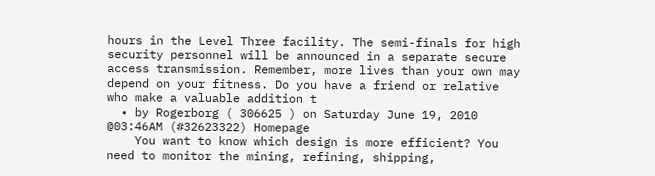hours in the Level Three facility. The semi-finals for high security personnel will be announced in a separate secure access transmission. Remember, more lives than your own may depend on your fitness. Do you have a friend or relative who make a valuable addition t
  • by Rogerborg ( 306625 ) on Saturday June 19, 2010 @03:46AM (#32623322) Homepage
    You want to know which design is more efficient? You need to monitor the mining, refining, shipping,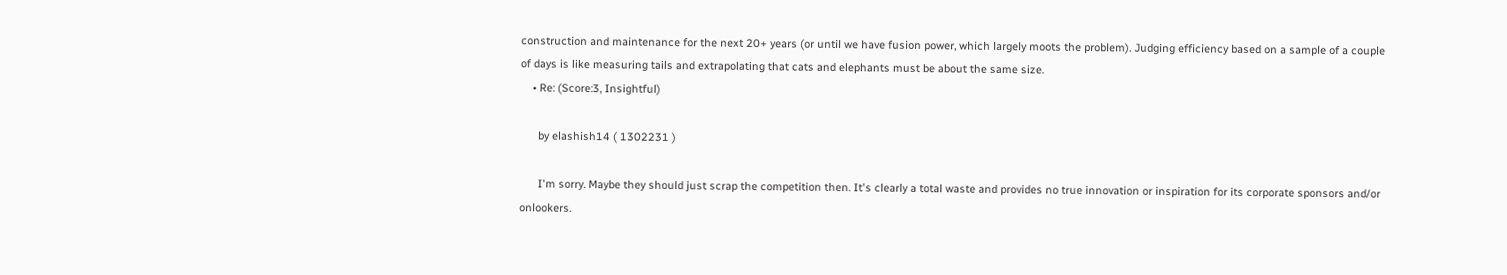construction and maintenance for the next 20+ years (or until we have fusion power, which largely moots the problem). Judging efficiency based on a sample of a couple of days is like measuring tails and extrapolating that cats and elephants must be about the same size.
    • Re: (Score:3, Insightful)

      by elashish14 ( 1302231 )

      I'm sorry. Maybe they should just scrap the competition then. It's clearly a total waste and provides no true innovation or inspiration for its corporate sponsors and/or onlookers.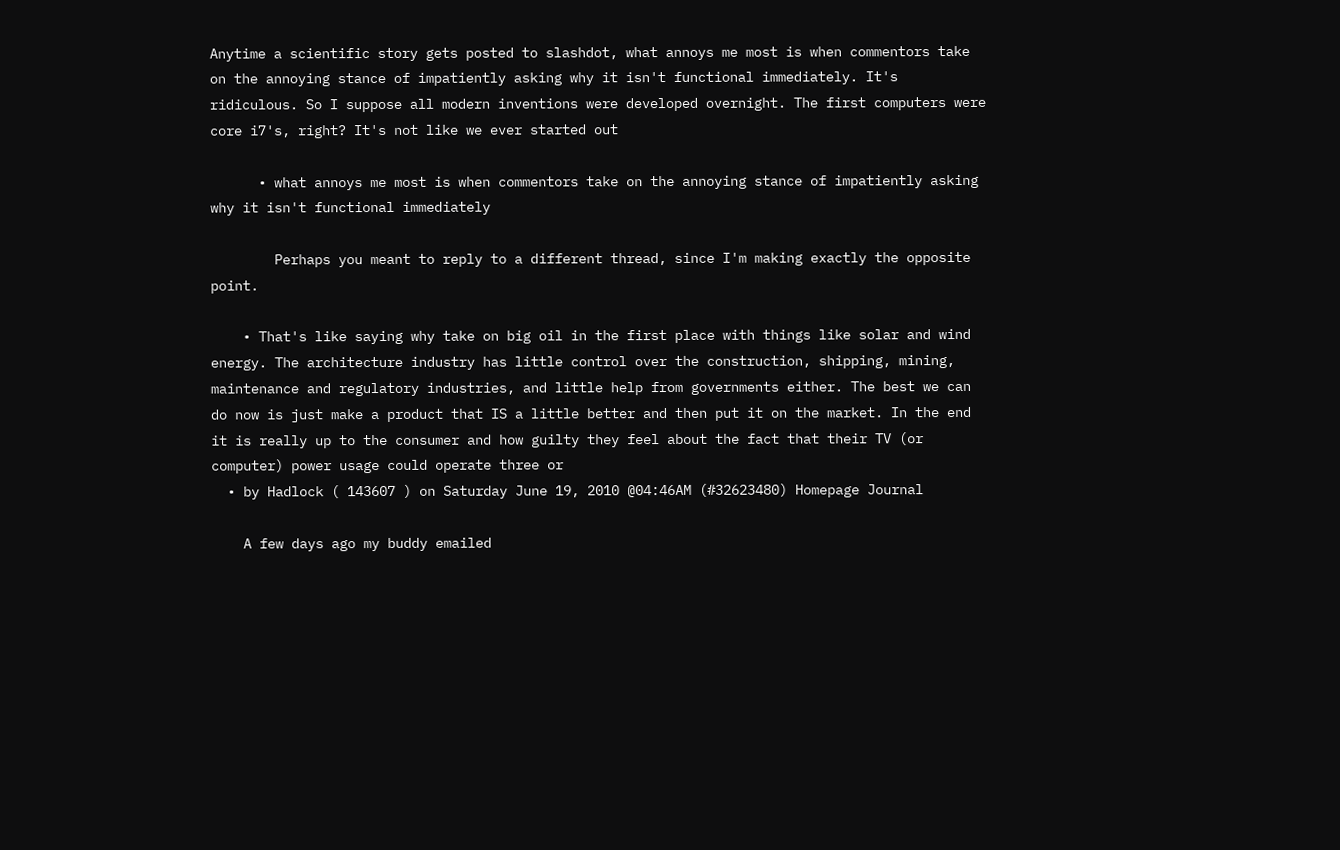Anytime a scientific story gets posted to slashdot, what annoys me most is when commentors take on the annoying stance of impatiently asking why it isn't functional immediately. It's ridiculous. So I suppose all modern inventions were developed overnight. The first computers were core i7's, right? It's not like we ever started out

      • what annoys me most is when commentors take on the annoying stance of impatiently asking why it isn't functional immediately

        Perhaps you meant to reply to a different thread, since I'm making exactly the opposite point.

    • That's like saying why take on big oil in the first place with things like solar and wind energy. The architecture industry has little control over the construction, shipping, mining, maintenance and regulatory industries, and little help from governments either. The best we can do now is just make a product that IS a little better and then put it on the market. In the end it is really up to the consumer and how guilty they feel about the fact that their TV (or computer) power usage could operate three or
  • by Hadlock ( 143607 ) on Saturday June 19, 2010 @04:46AM (#32623480) Homepage Journal

    A few days ago my buddy emailed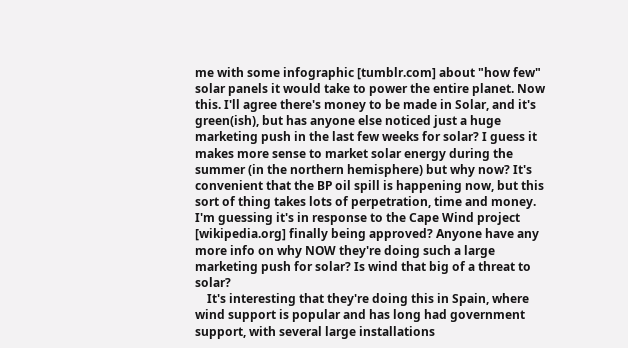me with some infographic [tumblr.com] about "how few" solar panels it would take to power the entire planet. Now this. I'll agree there's money to be made in Solar, and it's green(ish), but has anyone else noticed just a huge marketing push in the last few weeks for solar? I guess it makes more sense to market solar energy during the summer (in the northern hemisphere) but why now? It's convenient that the BP oil spill is happening now, but this sort of thing takes lots of perpetration, time and money. I'm guessing it's in response to the Cape Wind project [wikipedia.org] finally being approved? Anyone have any more info on why NOW they're doing such a large marketing push for solar? Is wind that big of a threat to solar?
    It's interesting that they're doing this in Spain, where wind support is popular and has long had government support, with several large installations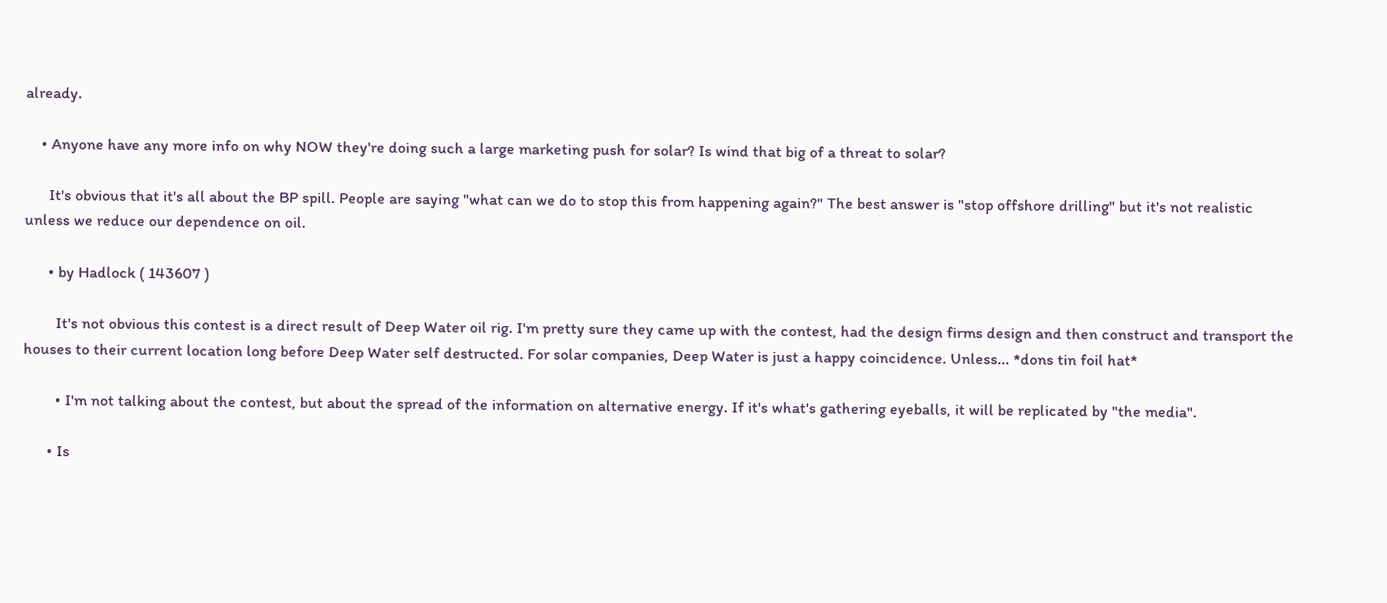already.

    • Anyone have any more info on why NOW they're doing such a large marketing push for solar? Is wind that big of a threat to solar?

      It's obvious that it's all about the BP spill. People are saying "what can we do to stop this from happening again?" The best answer is "stop offshore drilling" but it's not realistic unless we reduce our dependence on oil.

      • by Hadlock ( 143607 )

        It's not obvious this contest is a direct result of Deep Water oil rig. I'm pretty sure they came up with the contest, had the design firms design and then construct and transport the houses to their current location long before Deep Water self destructed. For solar companies, Deep Water is just a happy coincidence. Unless... *dons tin foil hat*

        • I'm not talking about the contest, but about the spread of the information on alternative energy. If it's what's gathering eyeballs, it will be replicated by "the media".

      • Is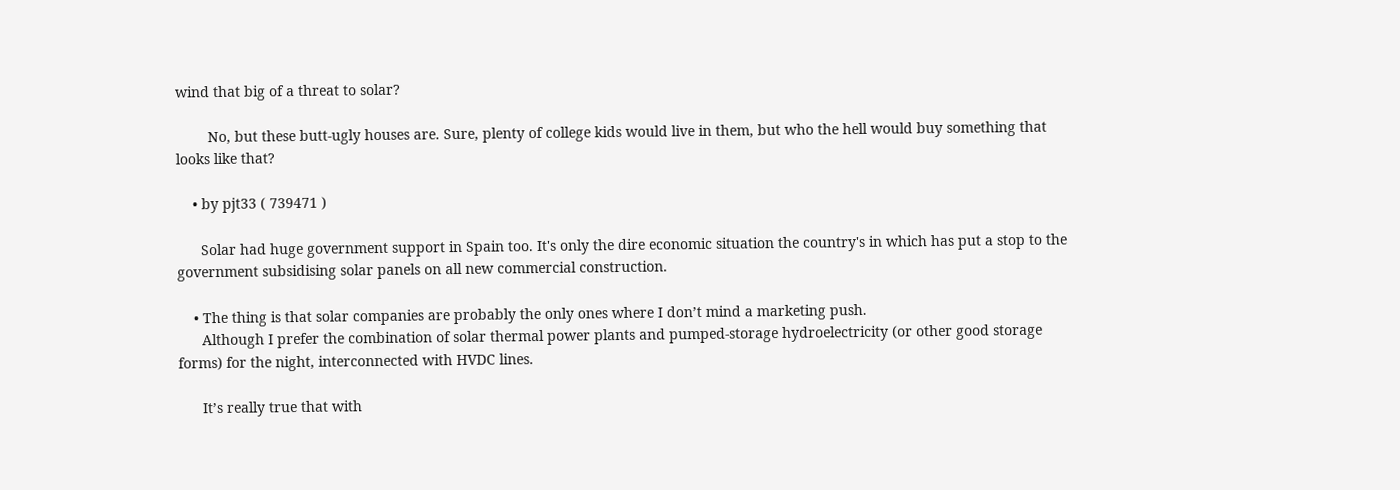wind that big of a threat to solar?

        No, but these butt-ugly houses are. Sure, plenty of college kids would live in them, but who the hell would buy something that looks like that?

    • by pjt33 ( 739471 )

      Solar had huge government support in Spain too. It's only the dire economic situation the country's in which has put a stop to the government subsidising solar panels on all new commercial construction.

    • The thing is that solar companies are probably the only ones where I don’t mind a marketing push.
      Although I prefer the combination of solar thermal power plants and pumped-storage hydroelectricity (or other good storage forms) for the night, interconnected with HVDC lines.

      It’s really true that with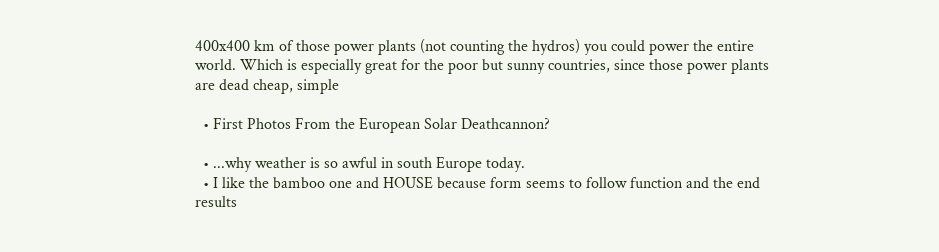400x400 km of those power plants (not counting the hydros) you could power the entire world. Which is especially great for the poor but sunny countries, since those power plants are dead cheap, simple

  • First Photos From the European Solar Deathcannon?

  • ...why weather is so awful in south Europe today.
  • I like the bamboo one and HOUSE because form seems to follow function and the end results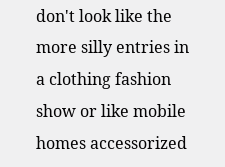don't look like the more silly entries in a clothing fashion show or like mobile homes accessorized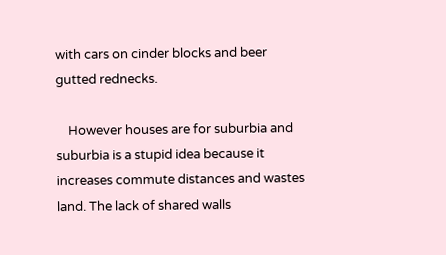with cars on cinder blocks and beer gutted rednecks.

    However houses are for suburbia and suburbia is a stupid idea because it increases commute distances and wastes land. The lack of shared walls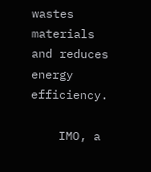wastes materials and reduces energy efficiency.

    IMO, a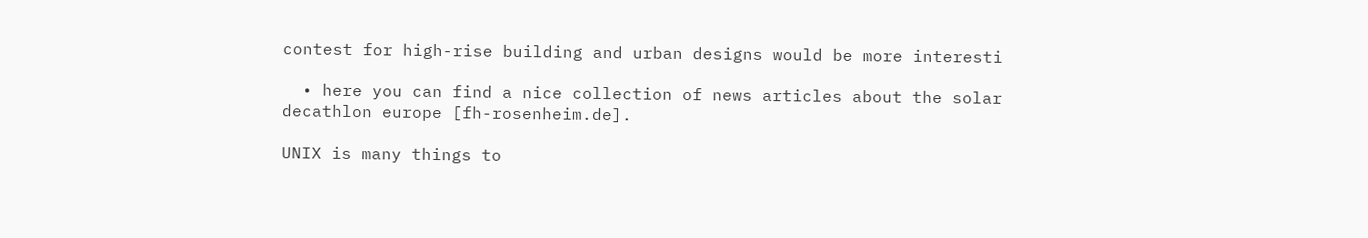contest for high-rise building and urban designs would be more interesti

  • here you can find a nice collection of news articles about the solar decathlon europe [fh-rosenheim.de].

UNIX is many things to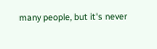many people, but it's never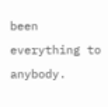been everything to anybody.